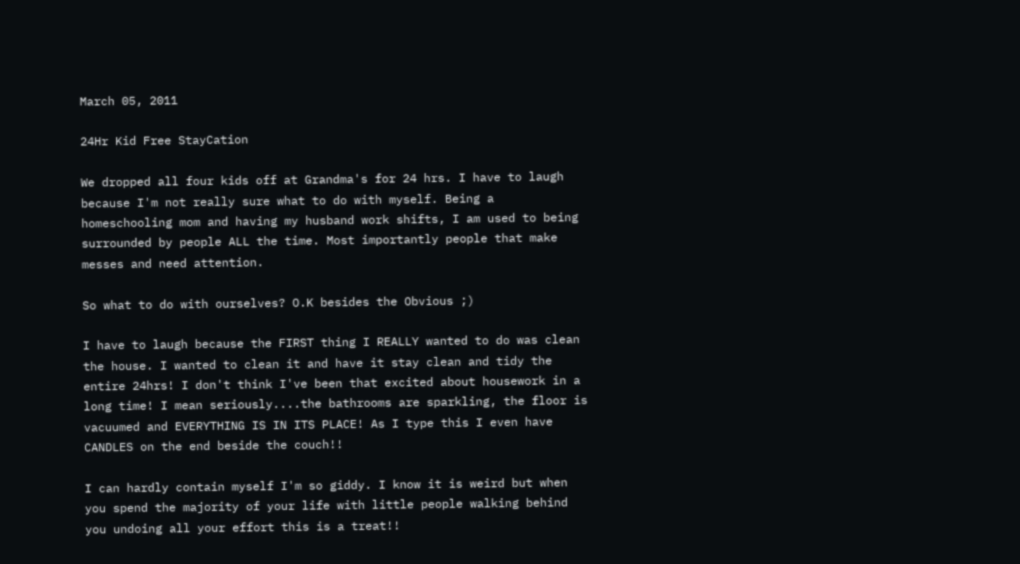March 05, 2011

24Hr Kid Free StayCation

We dropped all four kids off at Grandma's for 24 hrs. I have to laugh because I'm not really sure what to do with myself. Being a homeschooling mom and having my husband work shifts, I am used to being surrounded by people ALL the time. Most importantly people that make messes and need attention.

So what to do with ourselves? O.K besides the Obvious ;)

I have to laugh because the FIRST thing I REALLY wanted to do was clean the house. I wanted to clean it and have it stay clean and tidy the entire 24hrs! I don't think I've been that excited about housework in a long time! I mean seriously....the bathrooms are sparkling, the floor is vacuumed and EVERYTHING IS IN ITS PLACE! As I type this I even have CANDLES on the end beside the couch!!

I can hardly contain myself I'm so giddy. I know it is weird but when you spend the majority of your life with little people walking behind you undoing all your effort this is a treat!!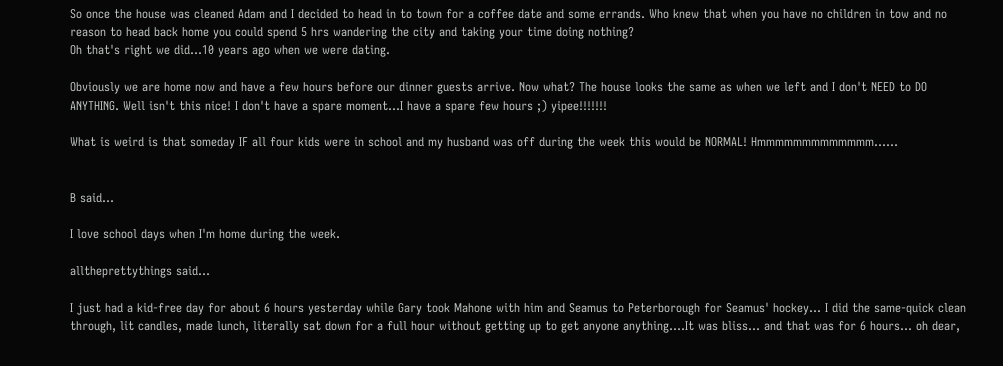So once the house was cleaned Adam and I decided to head in to town for a coffee date and some errands. Who knew that when you have no children in tow and no reason to head back home you could spend 5 hrs wandering the city and taking your time doing nothing?
Oh that's right we did...10 years ago when we were dating.

Obviously we are home now and have a few hours before our dinner guests arrive. Now what? The house looks the same as when we left and I don't NEED to DO ANYTHING. Well isn't this nice! I don't have a spare moment...I have a spare few hours ;) yipee!!!!!!!

What is weird is that someday IF all four kids were in school and my husband was off during the week this would be NORMAL! Hmmmmmmmmmmmmm......


B said...

I love school days when I'm home during the week.

alltheprettythings said...

I just had a kid-free day for about 6 hours yesterday while Gary took Mahone with him and Seamus to Peterborough for Seamus' hockey... I did the same-quick clean through, lit candles, made lunch, literally sat down for a full hour without getting up to get anyone anything....It was bliss... and that was for 6 hours... oh dear,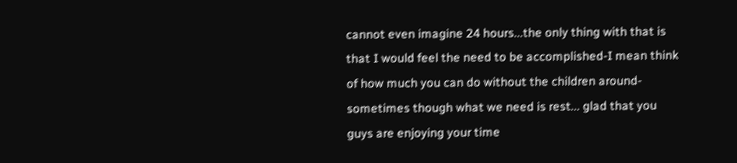cannot even imagine 24 hours...the only thing with that is that I would feel the need to be accomplished-I mean think of how much you can do without the children around-sometimes though what we need is rest... glad that you guys are enjoying your time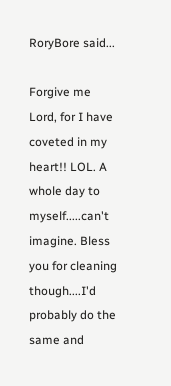RoryBore said...

Forgive me Lord, for I have coveted in my heart!! LOL. A whole day to myself.....can't imagine. Bless you for cleaning though....I'd probably do the same and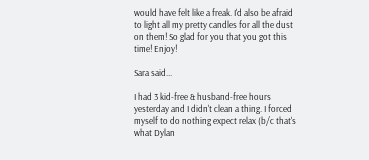would have felt like a freak. I'd also be afraid to light all my pretty candles for all the dust on them! So glad for you that you got this time! Enjoy!

Sara said...

I had 3 kid-free & husband-free hours yesterday and I didn't clean a thing. I forced myself to do nothing expect relax (b/c that's what Dylan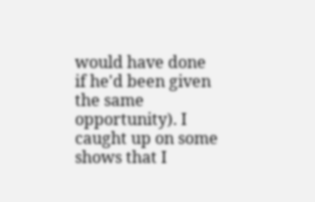would have done if he'd been given the same opportunity). I caught up on some shows that I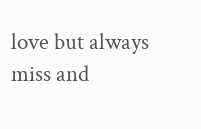love but always miss and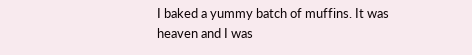I baked a yummy batch of muffins. It was heaven and I was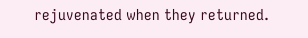rejuvenated when they returned.